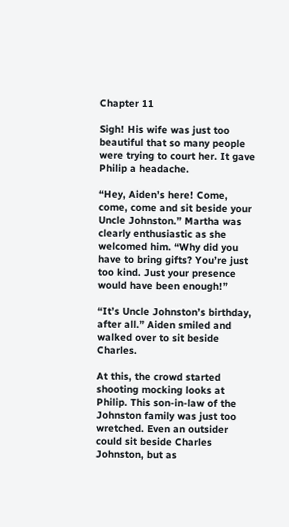Chapter 11

Sigh! His wife was just too beautiful that so many people were trying to court her. It gave Philip a headache.

“Hey, Aiden’s here! Come, come, come and sit beside your Uncle Johnston.” Martha was clearly enthusiastic as she welcomed him. “Why did you have to bring gifts? You’re just too kind. Just your presence would have been enough!”

“It’s Uncle Johnston’s birthday, after all.” Aiden smiled and walked over to sit beside Charles.

At this, the crowd started shooting mocking looks at Philip. This son-in-law of the Johnston family was just too wretched. Even an outsider could sit beside Charles Johnston, but as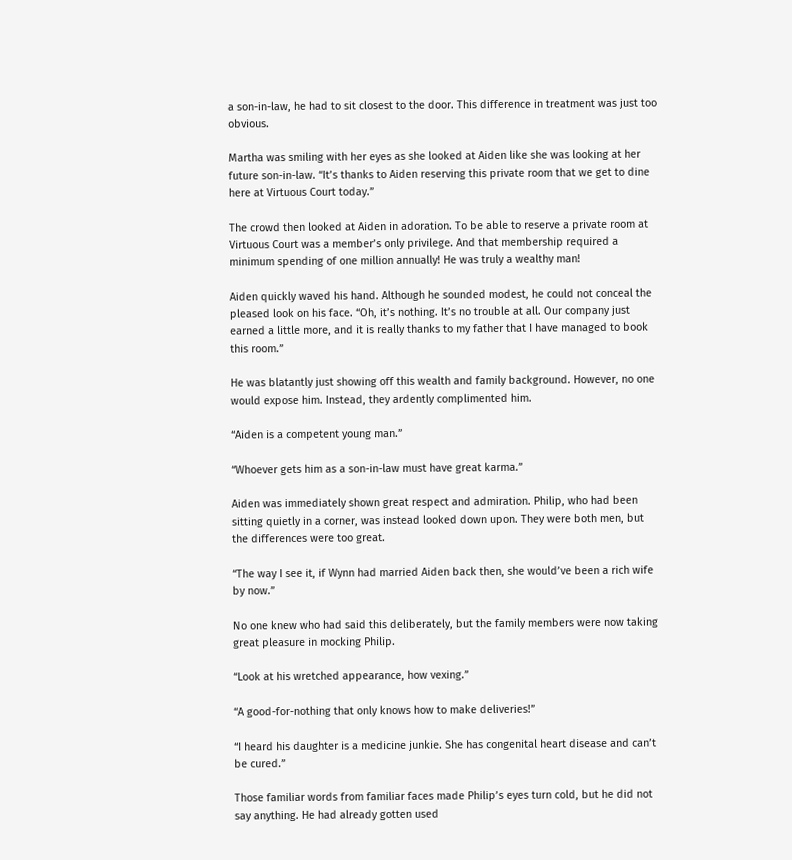a son-in-law, he had to sit closest to the door. This difference in treatment was just too obvious.

Martha was smiling with her eyes as she looked at Aiden like she was looking at her future son-in-law. “It’s thanks to Aiden reserving this private room that we get to dine here at Virtuous Court today.”

The crowd then looked at Aiden in adoration. To be able to reserve a private room at Virtuous Court was a member’s only privilege. And that membership required a minimum spending of one million annually! He was truly a wealthy man!

Aiden quickly waved his hand. Although he sounded modest, he could not conceal the pleased look on his face. “Oh, it’s nothing. It’s no trouble at all. Our company just earned a little more, and it is really thanks to my father that I have managed to book this room.”

He was blatantly just showing off this wealth and family background. However, no one would expose him. Instead, they ardently complimented him.

“Aiden is a competent young man.”

“Whoever gets him as a son-in-law must have great karma.”

Aiden was immediately shown great respect and admiration. Philip, who had been sitting quietly in a corner, was instead looked down upon. They were both men, but the differences were too great.

“The way I see it, if Wynn had married Aiden back then, she would’ve been a rich wife by now.”

No one knew who had said this deliberately, but the family members were now taking great pleasure in mocking Philip.

“Look at his wretched appearance, how vexing.”

“A good-for-nothing that only knows how to make deliveries!”

“I heard his daughter is a medicine junkie. She has congenital heart disease and can’t be cured.”

Those familiar words from familiar faces made Philip’s eyes turn cold, but he did not say anything. He had already gotten used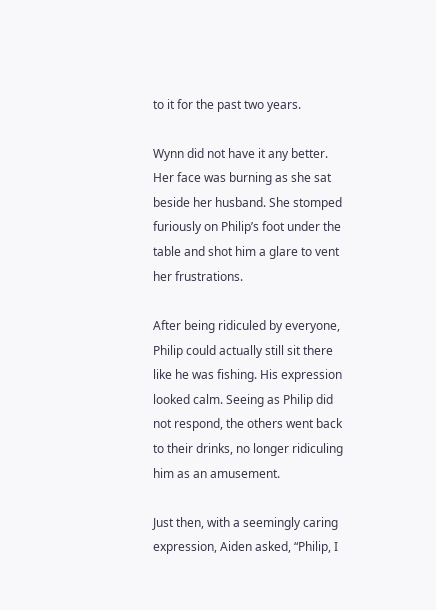to it for the past two years.

Wynn did not have it any better. Her face was burning as she sat beside her husband. She stomped furiously on Philip’s foot under the table and shot him a glare to vent her frustrations.

After being ridiculed by everyone, Philip could actually still sit there like he was fishing. His expression looked calm. Seeing as Philip did not respond, the others went back to their drinks, no longer ridiculing him as an amusement.

Just then, with a seemingly caring expression, Aiden asked, “Philip, I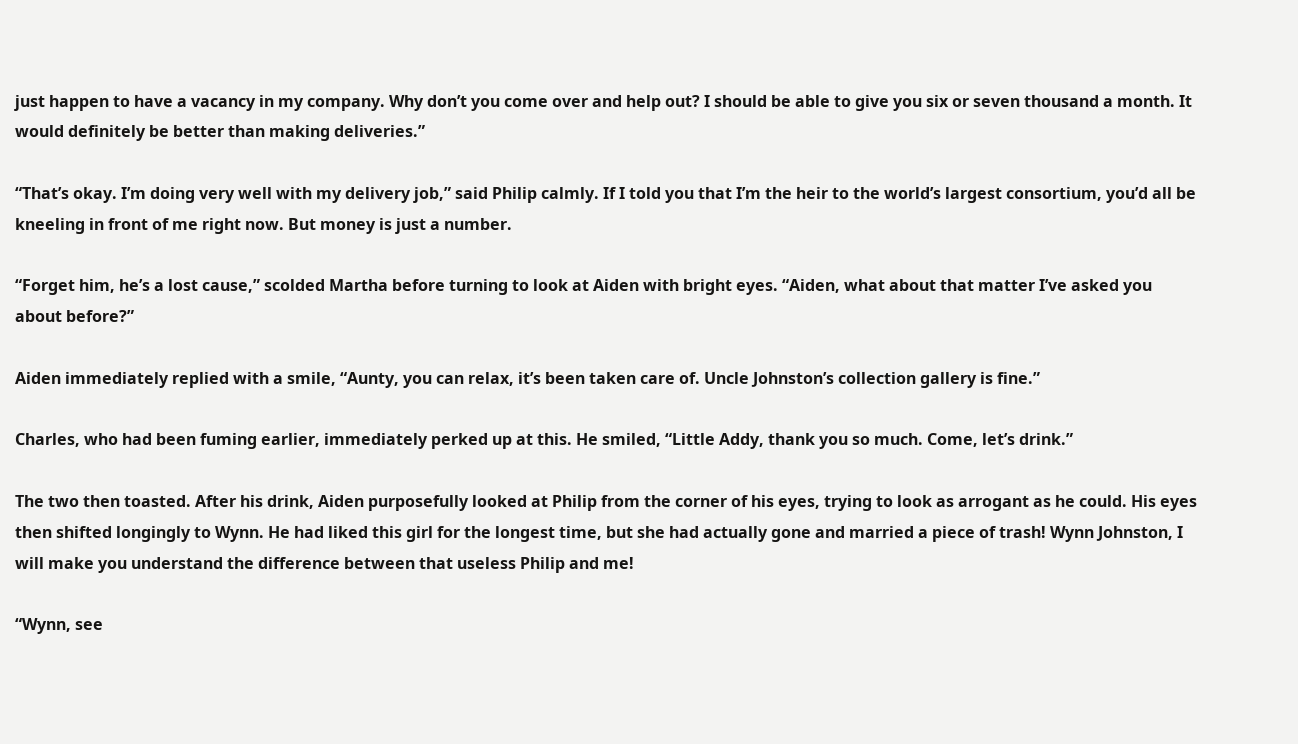just happen to have a vacancy in my company. Why don’t you come over and help out? I should be able to give you six or seven thousand a month. It would definitely be better than making deliveries.”

“That’s okay. I’m doing very well with my delivery job,” said Philip calmly. If I told you that I’m the heir to the world’s largest consortium, you’d all be kneeling in front of me right now. But money is just a number.

“Forget him, he’s a lost cause,” scolded Martha before turning to look at Aiden with bright eyes. “Aiden, what about that matter I’ve asked you about before?”

Aiden immediately replied with a smile, “Aunty, you can relax, it’s been taken care of. Uncle Johnston’s collection gallery is fine.”

Charles, who had been fuming earlier, immediately perked up at this. He smiled, “Little Addy, thank you so much. Come, let’s drink.”

The two then toasted. After his drink, Aiden purposefully looked at Philip from the corner of his eyes, trying to look as arrogant as he could. His eyes then shifted longingly to Wynn. He had liked this girl for the longest time, but she had actually gone and married a piece of trash! Wynn Johnston, I will make you understand the difference between that useless Philip and me!

“Wynn, see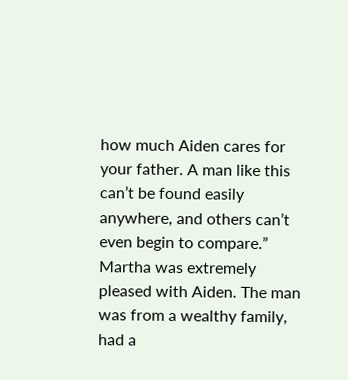how much Aiden cares for your father. A man like this can’t be found easily anywhere, and others can’t even begin to compare.” Martha was extremely pleased with Aiden. The man was from a wealthy family, had a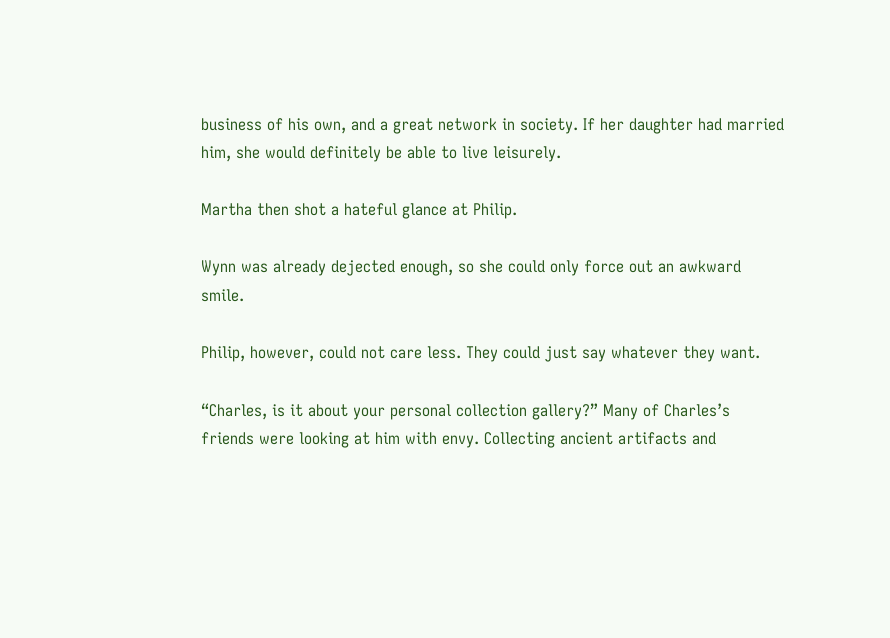business of his own, and a great network in society. If her daughter had married him, she would definitely be able to live leisurely.

Martha then shot a hateful glance at Philip.

Wynn was already dejected enough, so she could only force out an awkward smile.

Philip, however, could not care less. They could just say whatever they want.

“Charles, is it about your personal collection gallery?” Many of Charles’s friends were looking at him with envy. Collecting ancient artifacts and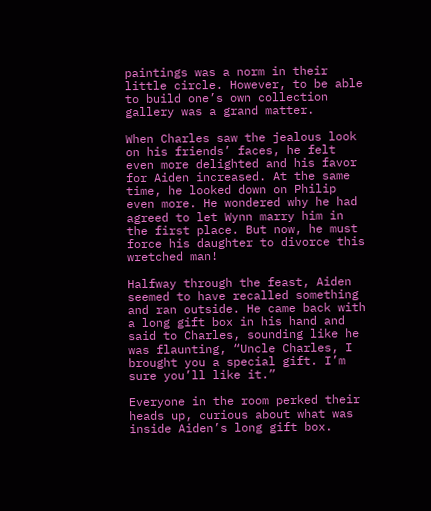paintings was a norm in their little circle. However, to be able to build one’s own collection gallery was a grand matter.

When Charles saw the jealous look on his friends’ faces, he felt even more delighted and his favor for Aiden increased. At the same time, he looked down on Philip even more. He wondered why he had agreed to let Wynn marry him in the first place. But now, he must force his daughter to divorce this wretched man!

Halfway through the feast, Aiden seemed to have recalled something and ran outside. He came back with a long gift box in his hand and said to Charles, sounding like he was flaunting, “Uncle Charles, I brought you a special gift. I’m sure you’ll like it.”

Everyone in the room perked their heads up, curious about what was inside Aiden’s long gift box.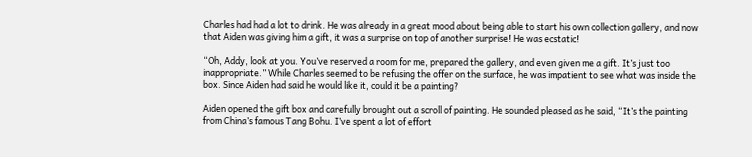Charles had had a lot to drink. He was already in a great mood about being able to start his own collection gallery, and now that Aiden was giving him a gift, it was a surprise on top of another surprise! He was ecstatic!

“Oh, Addy, look at you. You’ve reserved a room for me, prepared the gallery, and even given me a gift. It’s just too inappropriate.” While Charles seemed to be refusing the offer on the surface, he was impatient to see what was inside the box. Since Aiden had said he would like it, could it be a painting?

Aiden opened the gift box and carefully brought out a scroll of painting. He sounded pleased as he said, “It’s the painting from China’s famous Tang Bohu. I’ve spent a lot of effort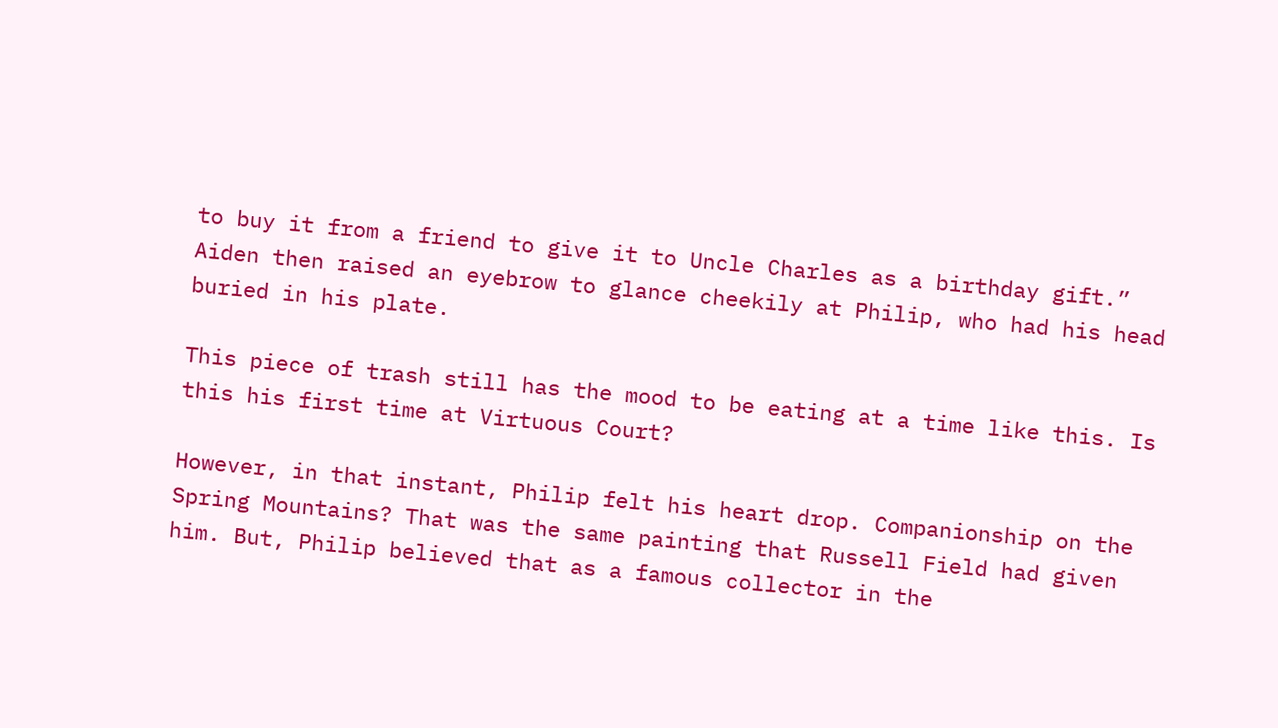to buy it from a friend to give it to Uncle Charles as a birthday gift.” Aiden then raised an eyebrow to glance cheekily at Philip, who had his head buried in his plate.

This piece of trash still has the mood to be eating at a time like this. Is this his first time at Virtuous Court?

However, in that instant, Philip felt his heart drop. Companionship on the Spring Mountains? That was the same painting that Russell Field had given him. But, Philip believed that as a famous collector in the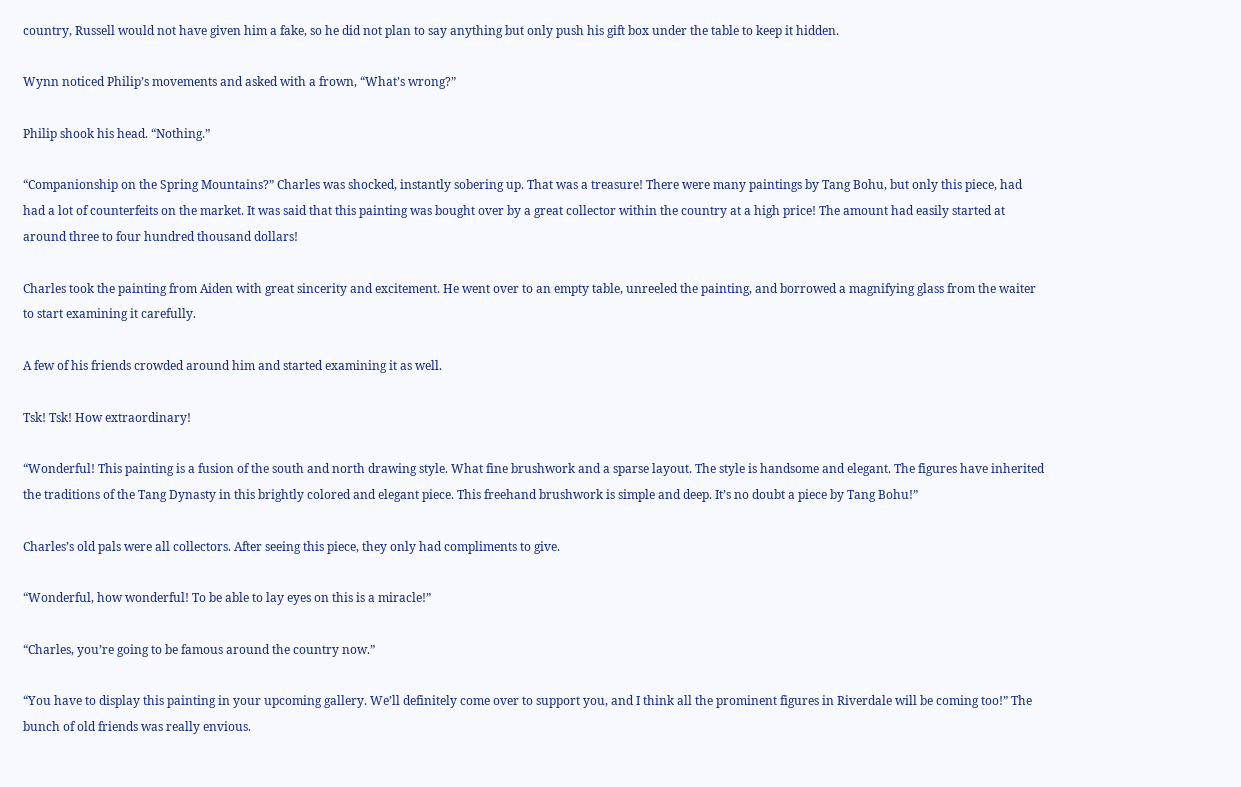country, Russell would not have given him a fake, so he did not plan to say anything but only push his gift box under the table to keep it hidden.

Wynn noticed Philip’s movements and asked with a frown, “What’s wrong?”

Philip shook his head. “Nothing.”

“Companionship on the Spring Mountains?” Charles was shocked, instantly sobering up. That was a treasure! There were many paintings by Tang Bohu, but only this piece, had had a lot of counterfeits on the market. It was said that this painting was bought over by a great collector within the country at a high price! The amount had easily started at around three to four hundred thousand dollars!

Charles took the painting from Aiden with great sincerity and excitement. He went over to an empty table, unreeled the painting, and borrowed a magnifying glass from the waiter to start examining it carefully.

A few of his friends crowded around him and started examining it as well.

Tsk! Tsk! How extraordinary!

“Wonderful! This painting is a fusion of the south and north drawing style. What fine brushwork and a sparse layout. The style is handsome and elegant. The figures have inherited the traditions of the Tang Dynasty in this brightly colored and elegant piece. This freehand brushwork is simple and deep. It’s no doubt a piece by Tang Bohu!”

Charles’s old pals were all collectors. After seeing this piece, they only had compliments to give.

“Wonderful, how wonderful! To be able to lay eyes on this is a miracle!”

“Charles, you’re going to be famous around the country now.”

“You have to display this painting in your upcoming gallery. We’ll definitely come over to support you, and I think all the prominent figures in Riverdale will be coming too!” The bunch of old friends was really envious.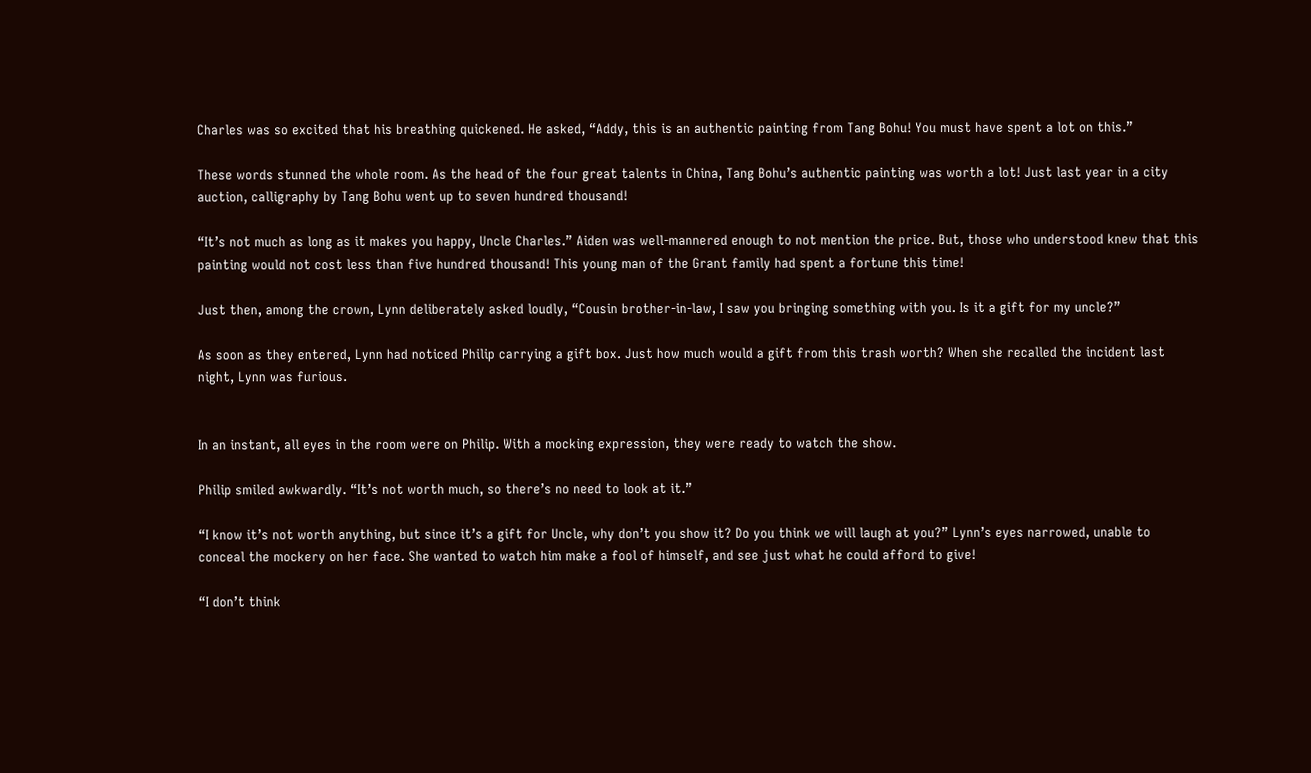Charles was so excited that his breathing quickened. He asked, “Addy, this is an authentic painting from Tang Bohu! You must have spent a lot on this.”

These words stunned the whole room. As the head of the four great talents in China, Tang Bohu’s authentic painting was worth a lot! Just last year in a city auction, calligraphy by Tang Bohu went up to seven hundred thousand!

“It’s not much as long as it makes you happy, Uncle Charles.” Aiden was well-mannered enough to not mention the price. But, those who understood knew that this painting would not cost less than five hundred thousand! This young man of the Grant family had spent a fortune this time!

Just then, among the crown, Lynn deliberately asked loudly, “Cousin brother-in-law, I saw you bringing something with you. Is it a gift for my uncle?”

As soon as they entered, Lynn had noticed Philip carrying a gift box. Just how much would a gift from this trash worth? When she recalled the incident last night, Lynn was furious.


In an instant, all eyes in the room were on Philip. With a mocking expression, they were ready to watch the show.

Philip smiled awkwardly. “It’s not worth much, so there’s no need to look at it.”

“I know it’s not worth anything, but since it’s a gift for Uncle, why don’t you show it? Do you think we will laugh at you?” Lynn’s eyes narrowed, unable to conceal the mockery on her face. She wanted to watch him make a fool of himself, and see just what he could afford to give!

“I don’t think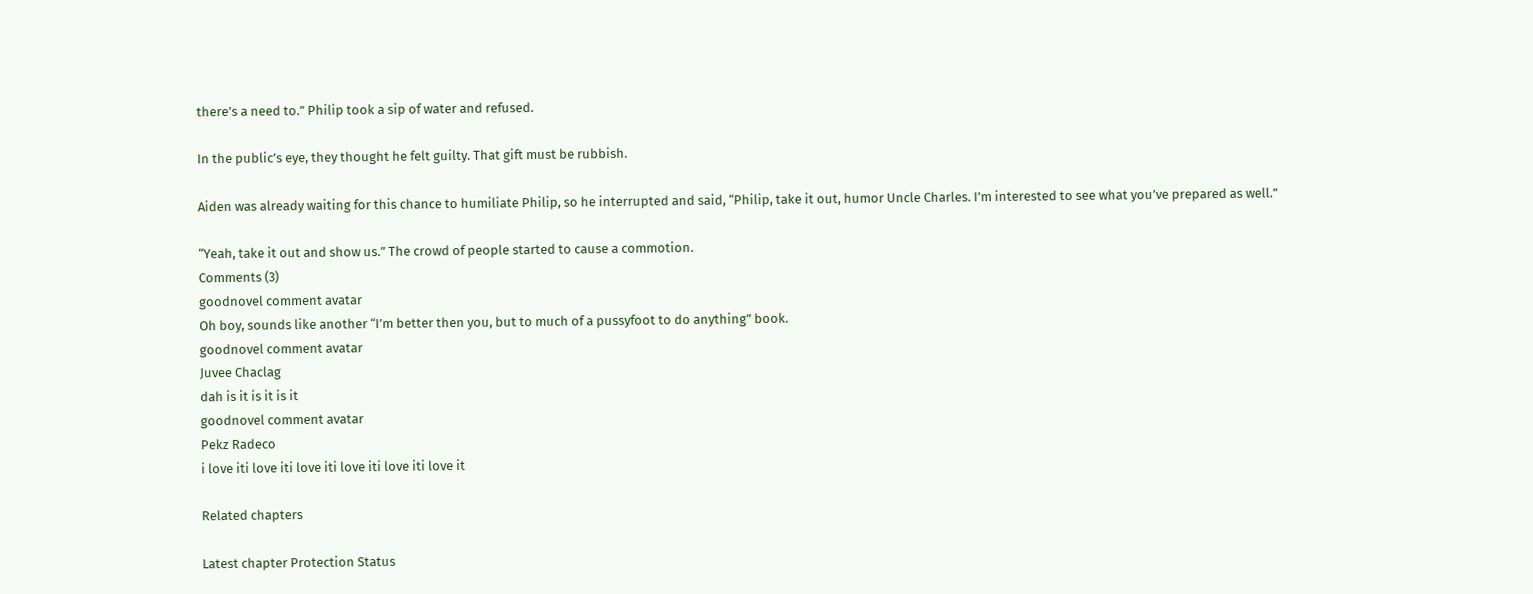there’s a need to.” Philip took a sip of water and refused.

In the public’s eye, they thought he felt guilty. That gift must be rubbish.

Aiden was already waiting for this chance to humiliate Philip, so he interrupted and said, “Philip, take it out, humor Uncle Charles. I’m interested to see what you’ve prepared as well.”

“Yeah, take it out and show us.” The crowd of people started to cause a commotion.
Comments (3)
goodnovel comment avatar
Oh boy, sounds like another “I’m better then you, but to much of a pussyfoot to do anything” book.
goodnovel comment avatar
Juvee Chaclag
dah is it is it is it
goodnovel comment avatar
Pekz Radeco
i love iti love iti love iti love iti love iti love it

Related chapters

Latest chapter Protection Status